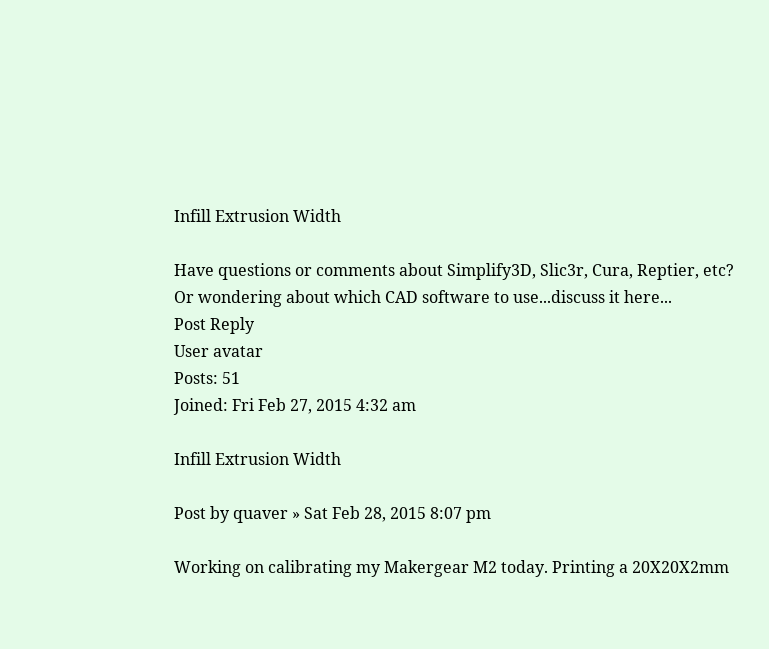Infill Extrusion Width

Have questions or comments about Simplify3D, Slic3r, Cura, Reptier, etc? Or wondering about which CAD software to use...discuss it here...
Post Reply
User avatar
Posts: 51
Joined: Fri Feb 27, 2015 4:32 am

Infill Extrusion Width

Post by quaver » Sat Feb 28, 2015 8:07 pm

Working on calibrating my Makergear M2 today. Printing a 20X20X2mm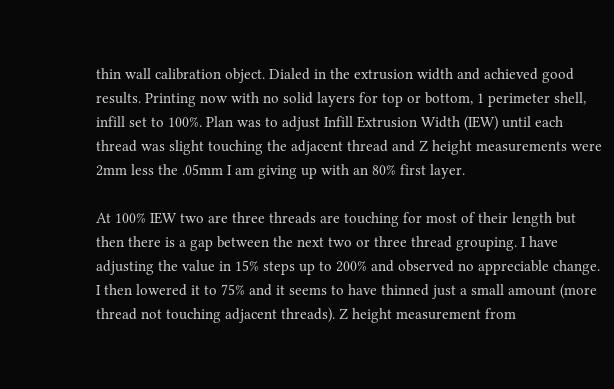thin wall calibration object. Dialed in the extrusion width and achieved good results. Printing now with no solid layers for top or bottom, 1 perimeter shell, infill set to 100%. Plan was to adjust Infill Extrusion Width (IEW) until each thread was slight touching the adjacent thread and Z height measurements were 2mm less the .05mm I am giving up with an 80% first layer.

At 100% IEW two are three threads are touching for most of their length but then there is a gap between the next two or three thread grouping. I have adjusting the value in 15% steps up to 200% and observed no appreciable change. I then lowered it to 75% and it seems to have thinned just a small amount (more thread not touching adjacent threads). Z height measurement from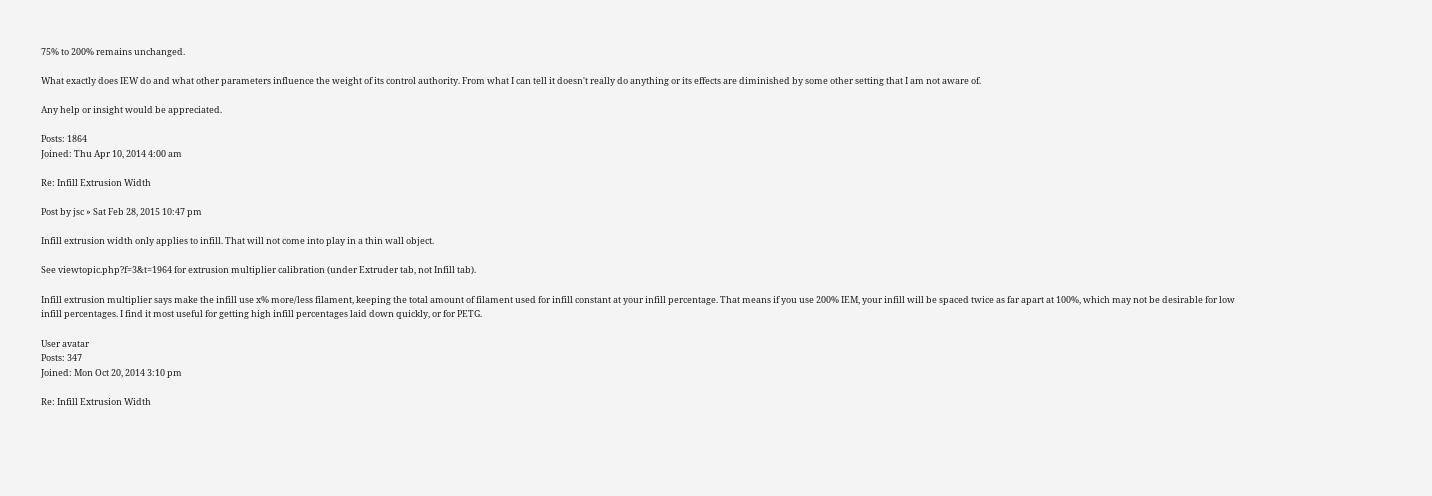75% to 200% remains unchanged.

What exactly does IEW do and what other parameters influence the weight of its control authority. From what I can tell it doesn't really do anything or its effects are diminished by some other setting that I am not aware of.

Any help or insight would be appreciated.

Posts: 1864
Joined: Thu Apr 10, 2014 4:00 am

Re: Infill Extrusion Width

Post by jsc » Sat Feb 28, 2015 10:47 pm

Infill extrusion width only applies to infill. That will not come into play in a thin wall object.

See viewtopic.php?f=3&t=1964 for extrusion multiplier calibration (under Extruder tab, not Infill tab).

Infill extrusion multiplier says make the infill use x% more/less filament, keeping the total amount of filament used for infill constant at your infill percentage. That means if you use 200% IEM, your infill will be spaced twice as far apart at 100%, which may not be desirable for low infill percentages. I find it most useful for getting high infill percentages laid down quickly, or for PETG.

User avatar
Posts: 347
Joined: Mon Oct 20, 2014 3:10 pm

Re: Infill Extrusion Width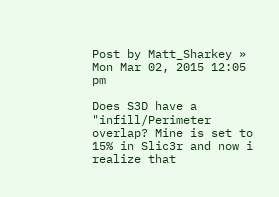Post by Matt_Sharkey » Mon Mar 02, 2015 12:05 pm

Does S3D have a "infill/Perimeter overlap? Mine is set to 15% in Slic3r and now i realize that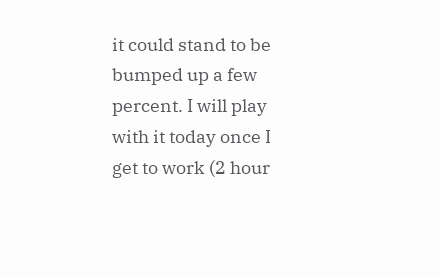it could stand to be bumped up a few percent. I will play with it today once I get to work (2 hour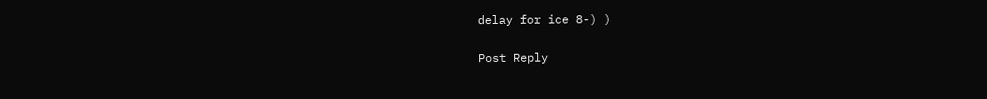delay for ice 8-) )

Post Reply